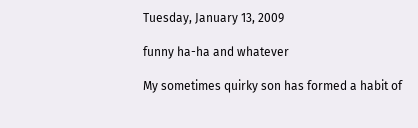Tuesday, January 13, 2009

funny ha-ha and whatever

My sometimes quirky son has formed a habit of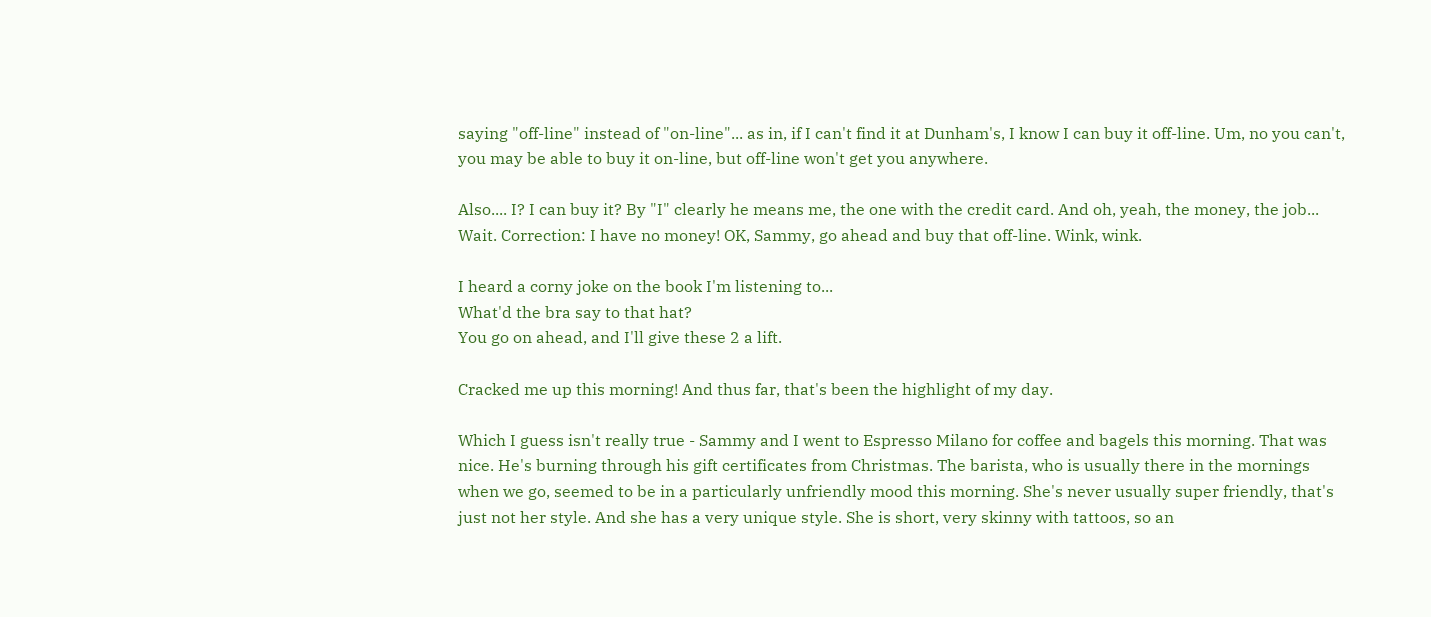saying "off-line" instead of "on-line"... as in, if I can't find it at Dunham's, I know I can buy it off-line. Um, no you can't, you may be able to buy it on-line, but off-line won't get you anywhere.

Also.... I? I can buy it? By "I" clearly he means me, the one with the credit card. And oh, yeah, the money, the job... Wait. Correction: I have no money! OK, Sammy, go ahead and buy that off-line. Wink, wink.

I heard a corny joke on the book I'm listening to...
What'd the bra say to that hat?
You go on ahead, and I'll give these 2 a lift.

Cracked me up this morning! And thus far, that's been the highlight of my day.

Which I guess isn't really true - Sammy and I went to Espresso Milano for coffee and bagels this morning. That was nice. He's burning through his gift certificates from Christmas. The barista, who is usually there in the mornings when we go, seemed to be in a particularly unfriendly mood this morning. She's never usually super friendly, that's just not her style. And she has a very unique style. She is short, very skinny with tattoos, so an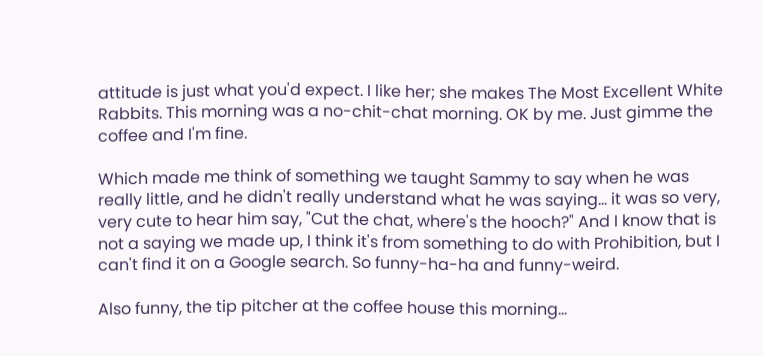attitude is just what you'd expect. I like her; she makes The Most Excellent White Rabbits. This morning was a no-chit-chat morning. OK by me. Just gimme the coffee and I'm fine.

Which made me think of something we taught Sammy to say when he was really little, and he didn't really understand what he was saying... it was so very, very cute to hear him say, "Cut the chat, where's the hooch?" And I know that is not a saying we made up, I think it's from something to do with Prohibition, but I can't find it on a Google search. So funny-ha-ha and funny-weird.

Also funny, the tip pitcher at the coffee house this morning...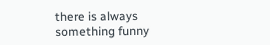there is always something funny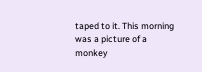taped to it. This morning was a picture of a monkey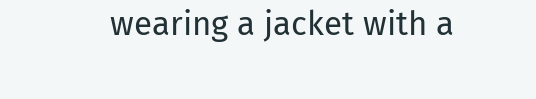wearing a jacket with a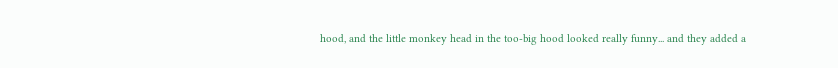hood, and the little monkey head in the too-big hood looked really funny... and they added a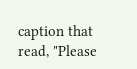caption that read, "Please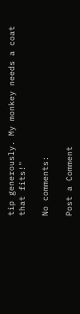tip generously. My monkey needs a coat that fits!"

No comments:

Post a Comment